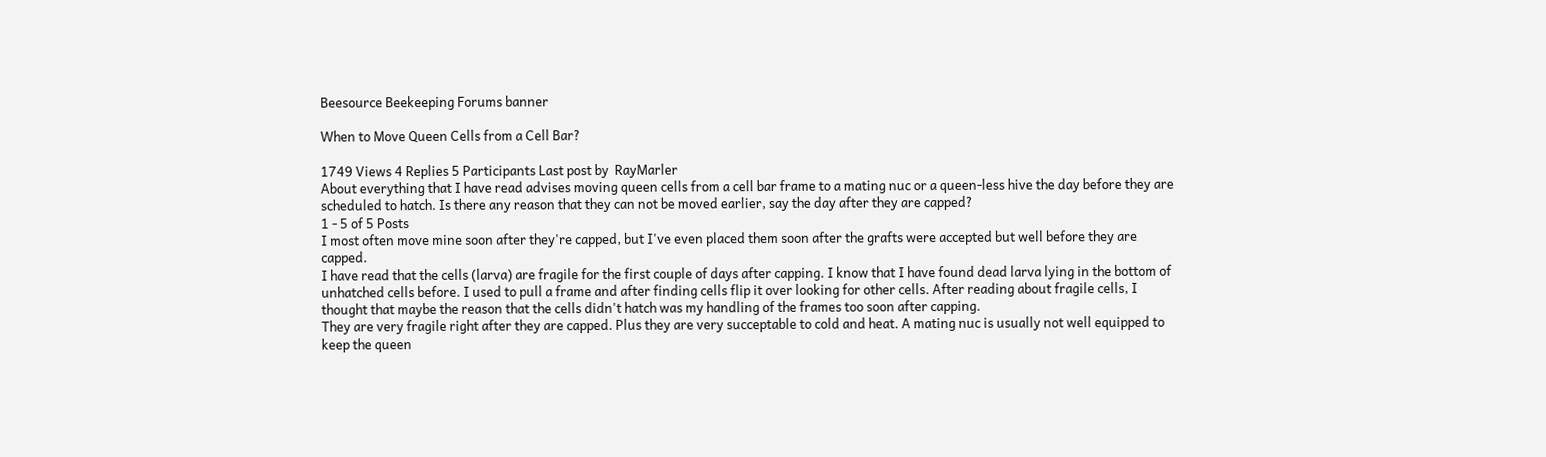Beesource Beekeeping Forums banner

When to Move Queen Cells from a Cell Bar?

1749 Views 4 Replies 5 Participants Last post by  RayMarler
About everything that I have read advises moving queen cells from a cell bar frame to a mating nuc or a queen-less hive the day before they are scheduled to hatch. Is there any reason that they can not be moved earlier, say the day after they are capped?
1 - 5 of 5 Posts
I most often move mine soon after they're capped, but I've even placed them soon after the grafts were accepted but well before they are capped.
I have read that the cells (larva) are fragile for the first couple of days after capping. I know that I have found dead larva lying in the bottom of unhatched cells before. I used to pull a frame and after finding cells flip it over looking for other cells. After reading about fragile cells, I thought that maybe the reason that the cells didn't hatch was my handling of the frames too soon after capping.
They are very fragile right after they are capped. Plus they are very succeptable to cold and heat. A mating nuc is usually not well equipped to keep the queen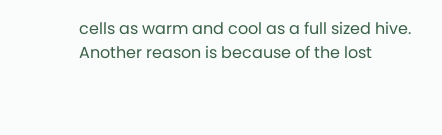cells as warm and cool as a full sized hive.
Another reason is because of the lost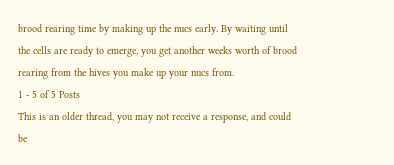brood rearing time by making up the nucs early. By waiting until the cells are ready to emerge, you get another weeks worth of brood rearing from the hives you make up your nucs from.
1 - 5 of 5 Posts
This is an older thread, you may not receive a response, and could be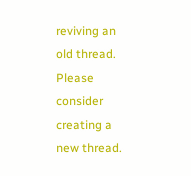reviving an old thread. Please consider creating a new thread.